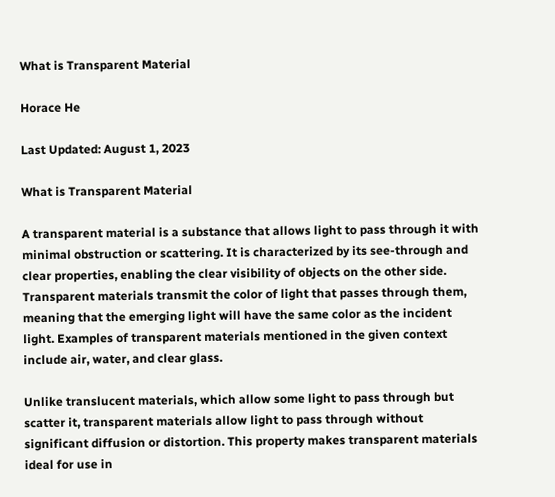What is Transparent Material

Horace He

Last Updated: August 1, 2023

What is Transparent Material

A transparent material is a substance that allows light to pass through it with minimal obstruction or scattering. It is characterized by its see-through and clear properties, enabling the clear visibility of objects on the other side. Transparent materials transmit the color of light that passes through them, meaning that the emerging light will have the same color as the incident light. Examples of transparent materials mentioned in the given context include air, water, and clear glass.

Unlike translucent materials, which allow some light to pass through but scatter it, transparent materials allow light to pass through without significant diffusion or distortion. This property makes transparent materials ideal for use in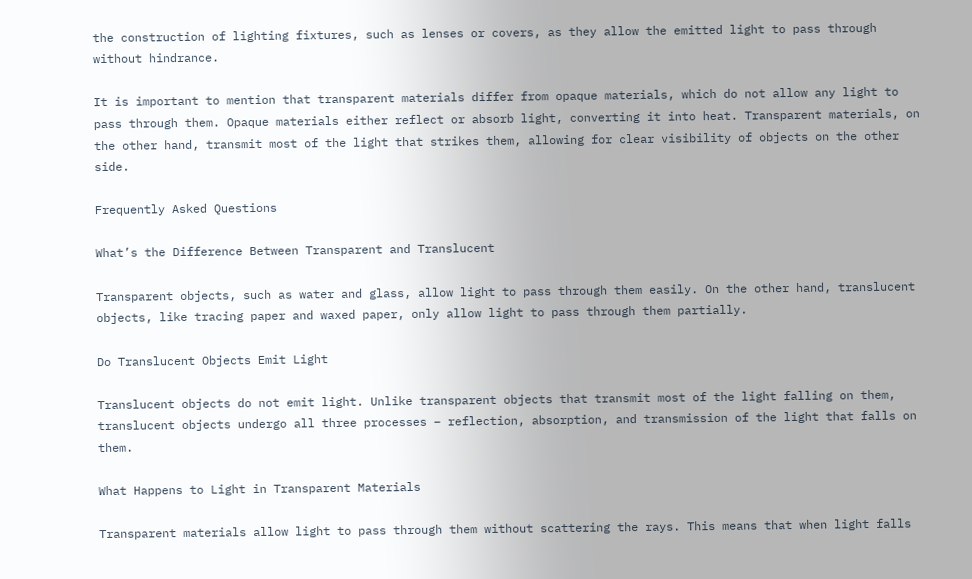the construction of lighting fixtures, such as lenses or covers, as they allow the emitted light to pass through without hindrance.

It is important to mention that transparent materials differ from opaque materials, which do not allow any light to pass through them. Opaque materials either reflect or absorb light, converting it into heat. Transparent materials, on the other hand, transmit most of the light that strikes them, allowing for clear visibility of objects on the other side.

Frequently Asked Questions

What’s the Difference Between Transparent and Translucent

Transparent objects, such as water and glass, allow light to pass through them easily. On the other hand, translucent objects, like tracing paper and waxed paper, only allow light to pass through them partially.

Do Translucent Objects Emit Light

Translucent objects do not emit light. Unlike transparent objects that transmit most of the light falling on them, translucent objects undergo all three processes – reflection, absorption, and transmission of the light that falls on them.

What Happens to Light in Transparent Materials

Transparent materials allow light to pass through them without scattering the rays. This means that when light falls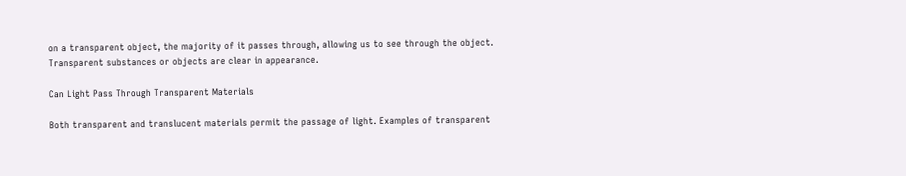on a transparent object, the majority of it passes through, allowing us to see through the object. Transparent substances or objects are clear in appearance.

Can Light Pass Through Transparent Materials

Both transparent and translucent materials permit the passage of light. Examples of transparent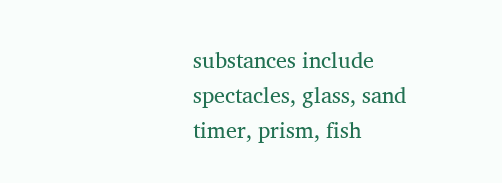substances include spectacles, glass, sand timer, prism, fish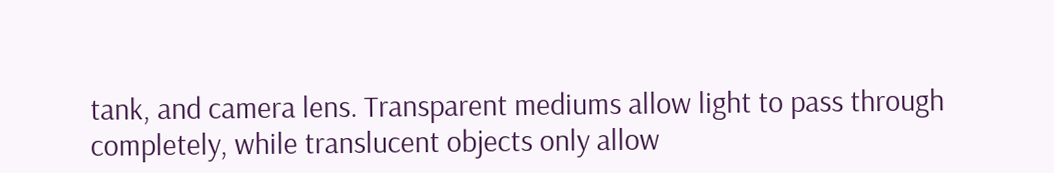tank, and camera lens. Transparent mediums allow light to pass through completely, while translucent objects only allow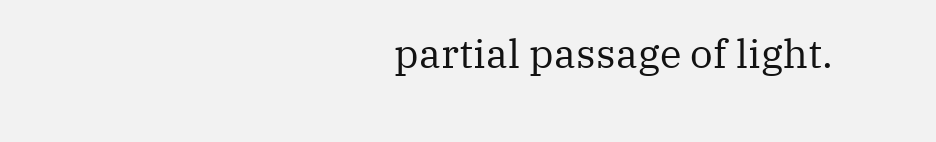partial passage of light.